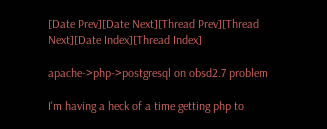[Date Prev][Date Next][Thread Prev][Thread Next][Date Index][Thread Index]

apache->php->postgresql on obsd2.7 problem

I'm having a heck of a time getting php to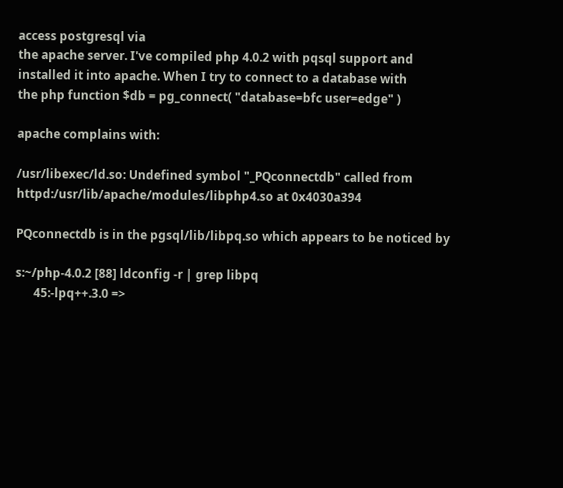access postgresql via
the apache server. I've compiled php 4.0.2 with pqsql support and
installed it into apache. When I try to connect to a database with
the php function $db = pg_connect( "database=bfc user=edge" )

apache complains with:

/usr/libexec/ld.so: Undefined symbol "_PQconnectdb" called from httpd:/usr/lib/apache/modules/libphp4.so at 0x4030a394

PQconnectdb is in the pgsql/lib/libpq.so which appears to be noticed by

s:~/php-4.0.2 [88] ldconfig -r | grep libpq
      45:-lpq++.3.0 =>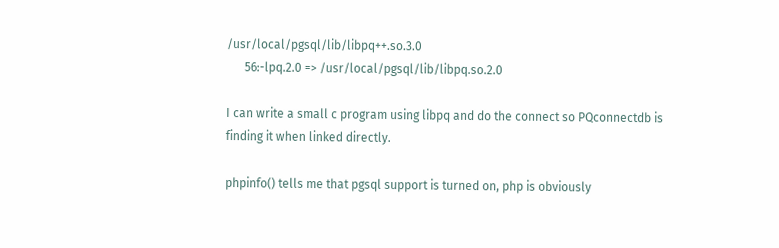/usr/local/pgsql/lib/libpq++.so.3.0
      56:-lpq.2.0 => /usr/local/pgsql/lib/libpq.so.2.0

I can write a small c program using libpq and do the connect so PQconnectdb is
finding it when linked directly.

phpinfo() tells me that pgsql support is turned on, php is obviously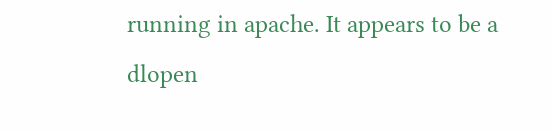running in apache. It appears to be a dlopen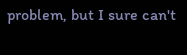problem, but I sure can't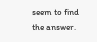seem to find the answer.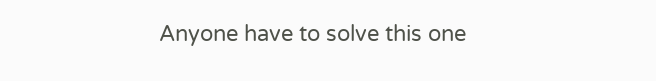Anyone have to solve this one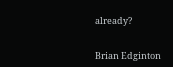already?


Brian Edginton